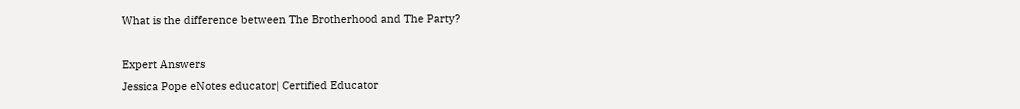What is the difference between The Brotherhood and The Party?

Expert Answers
Jessica Pope eNotes educator| Certified Educator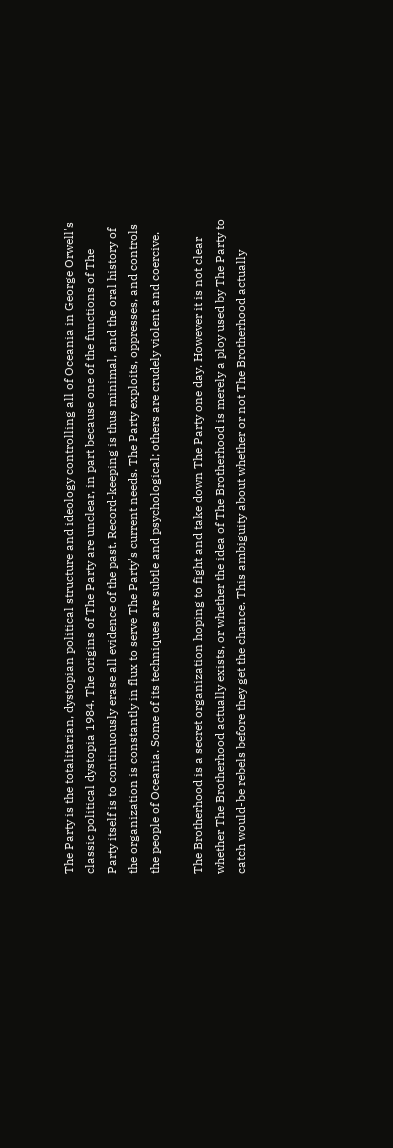The Party is the totalitarian, dystopian political structure and ideology controlling all of Oceania in George Orwell's classic political dystopia 1984. The origins of The Party are unclear, in part because one of the functions of The Party itself is to continuously erase all evidence of the past. Record-keeping is thus minimal, and the oral history of the organization is constantly in flux to serve The Party's current needs. The Party exploits, oppresses, and controls the people of Oceania. Some of its techniques are subtle and psychological; others are crudely violent and coercive.

The Brotherhood is a secret organization hoping to fight and take down The Party one day. However it is not clear whether The Brotherhood actually exists, or whether the idea of The Brotherhood is merely a ploy used by The Party to catch would-be rebels before they get the chance. This ambiguity about whether or not The Brotherhood actually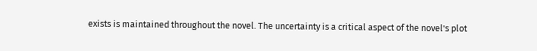exists is maintained throughout the novel. The uncertainty is a critical aspect of the novel's plot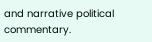and narrative political commentary.